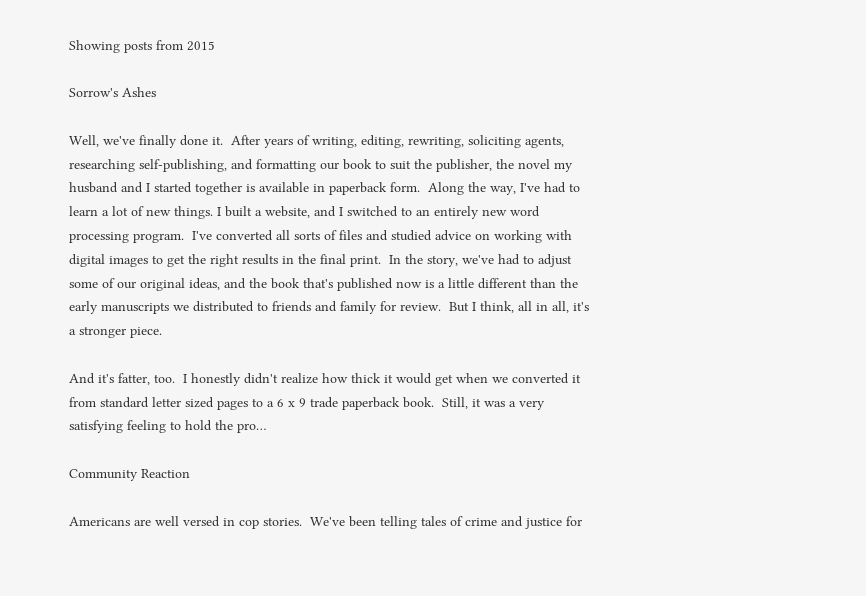Showing posts from 2015

Sorrow's Ashes

Well, we've finally done it.  After years of writing, editing, rewriting, soliciting agents, researching self-publishing, and formatting our book to suit the publisher, the novel my husband and I started together is available in paperback form.  Along the way, I've had to learn a lot of new things. I built a website, and I switched to an entirely new word processing program.  I've converted all sorts of files and studied advice on working with digital images to get the right results in the final print.  In the story, we've had to adjust some of our original ideas, and the book that's published now is a little different than the early manuscripts we distributed to friends and family for review.  But I think, all in all, it's a stronger piece.

And it's fatter, too.  I honestly didn't realize how thick it would get when we converted it from standard letter sized pages to a 6 x 9 trade paperback book.  Still, it was a very satisfying feeling to hold the pro…

Community Reaction

Americans are well versed in cop stories.  We've been telling tales of crime and justice for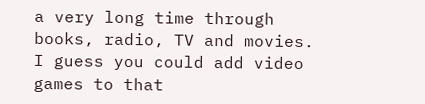a very long time through books, radio, TV and movies.  I guess you could add video games to that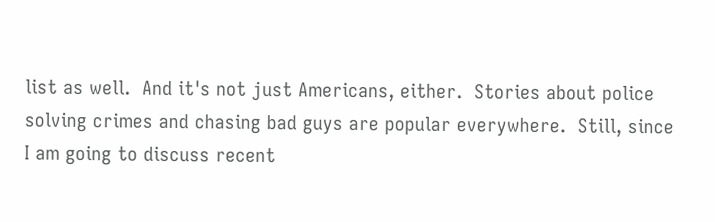list as well.  And it's not just Americans, either.  Stories about police solving crimes and chasing bad guys are popular everywhere.  Still, since I am going to discuss recent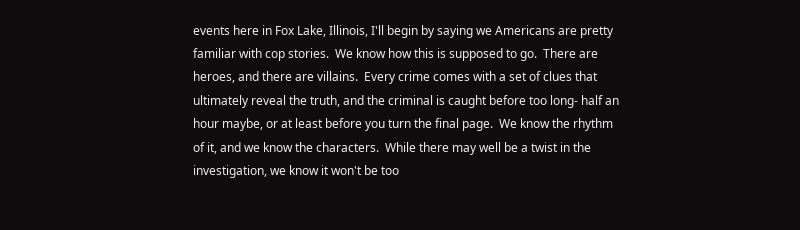events here in Fox Lake, Illinois, I'll begin by saying we Americans are pretty familiar with cop stories.  We know how this is supposed to go.  There are heroes, and there are villains.  Every crime comes with a set of clues that ultimately reveal the truth, and the criminal is caught before too long- half an hour maybe, or at least before you turn the final page.  We know the rhythm of it, and we know the characters.  While there may well be a twist in the investigation, we know it won't be too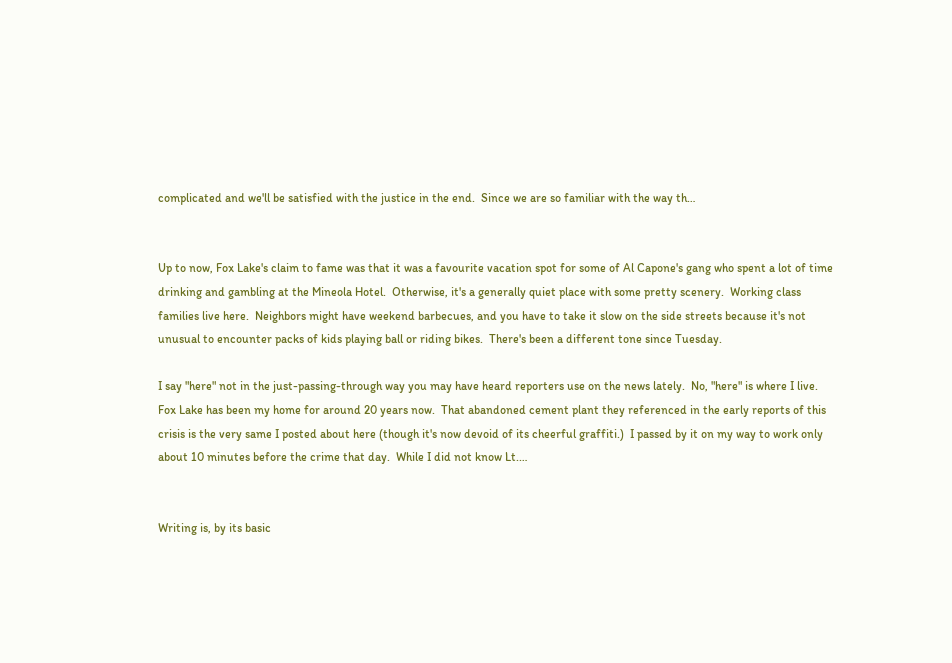complicated and we'll be satisfied with the justice in the end.  Since we are so familiar with the way th…


Up to now, Fox Lake's claim to fame was that it was a favourite vacation spot for some of Al Capone's gang who spent a lot of time drinking and gambling at the Mineola Hotel.  Otherwise, it's a generally quiet place with some pretty scenery.  Working class families live here.  Neighbors might have weekend barbecues, and you have to take it slow on the side streets because it's not unusual to encounter packs of kids playing ball or riding bikes.  There's been a different tone since Tuesday.

I say "here" not in the just-passing-through way you may have heard reporters use on the news lately.  No, "here" is where I live.  Fox Lake has been my home for around 20 years now.  That abandoned cement plant they referenced in the early reports of this crisis is the very same I posted about here (though it's now devoid of its cheerful graffiti.)  I passed by it on my way to work only about 10 minutes before the crime that day.  While I did not know Lt.…


Writing is, by its basic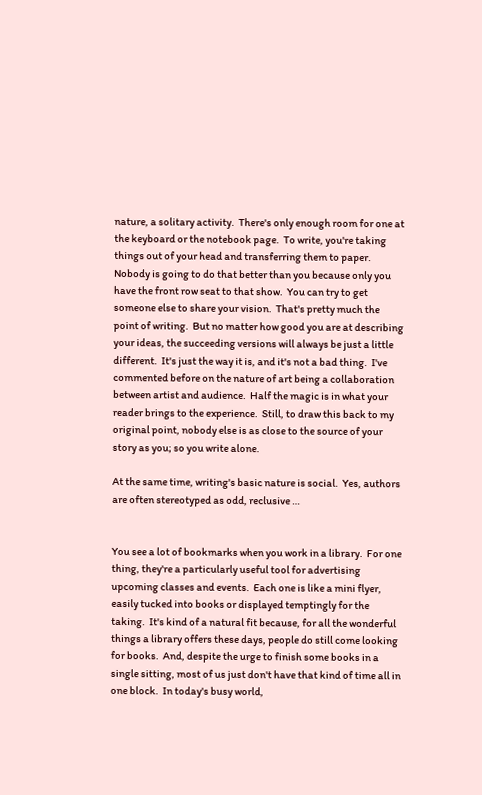nature, a solitary activity.  There's only enough room for one at the keyboard or the notebook page.  To write, you're taking things out of your head and transferring them to paper.  Nobody is going to do that better than you because only you have the front row seat to that show.  You can try to get someone else to share your vision.  That's pretty much the point of writing.  But no matter how good you are at describing your ideas, the succeeding versions will always be just a little different.  It's just the way it is, and it's not a bad thing.  I've commented before on the nature of art being a collaboration between artist and audience.  Half the magic is in what your reader brings to the experience.  Still, to draw this back to my original point, nobody else is as close to the source of your story as you; so you write alone.

At the same time, writing's basic nature is social.  Yes, authors are often stereotyped as odd, reclusive …


You see a lot of bookmarks when you work in a library.  For one thing, they're a particularly useful tool for advertising upcoming classes and events.  Each one is like a mini flyer, easily tucked into books or displayed temptingly for the taking.  It's kind of a natural fit because, for all the wonderful things a library offers these days, people do still come looking for books.  And, despite the urge to finish some books in a single sitting, most of us just don't have that kind of time all in one block.  In today's busy world,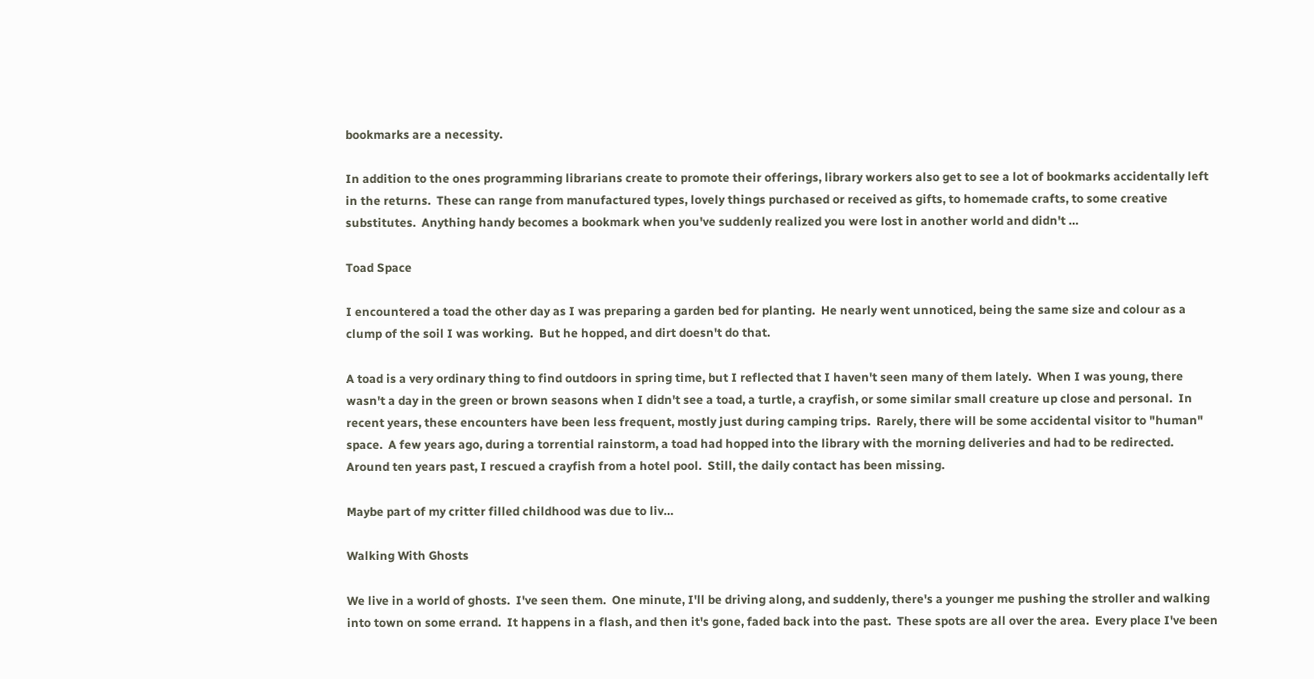bookmarks are a necessity.

In addition to the ones programming librarians create to promote their offerings, library workers also get to see a lot of bookmarks accidentally left in the returns.  These can range from manufactured types, lovely things purchased or received as gifts, to homemade crafts, to some creative substitutes.  Anything handy becomes a bookmark when you've suddenly realized you were lost in another world and didn't …

Toad Space

I encountered a toad the other day as I was preparing a garden bed for planting.  He nearly went unnoticed, being the same size and colour as a clump of the soil I was working.  But he hopped, and dirt doesn't do that.

A toad is a very ordinary thing to find outdoors in spring time, but I reflected that I haven't seen many of them lately.  When I was young, there wasn't a day in the green or brown seasons when I didn't see a toad, a turtle, a crayfish, or some similar small creature up close and personal.  In recent years, these encounters have been less frequent, mostly just during camping trips.  Rarely, there will be some accidental visitor to "human" space.  A few years ago, during a torrential rainstorm, a toad had hopped into the library with the morning deliveries and had to be redirected.  Around ten years past, I rescued a crayfish from a hotel pool.  Still, the daily contact has been missing.

Maybe part of my critter filled childhood was due to liv…

Walking With Ghosts

We live in a world of ghosts.  I've seen them.  One minute, I'll be driving along, and suddenly, there's a younger me pushing the stroller and walking into town on some errand.  It happens in a flash, and then it's gone, faded back into the past.  These spots are all over the area.  Every place I've been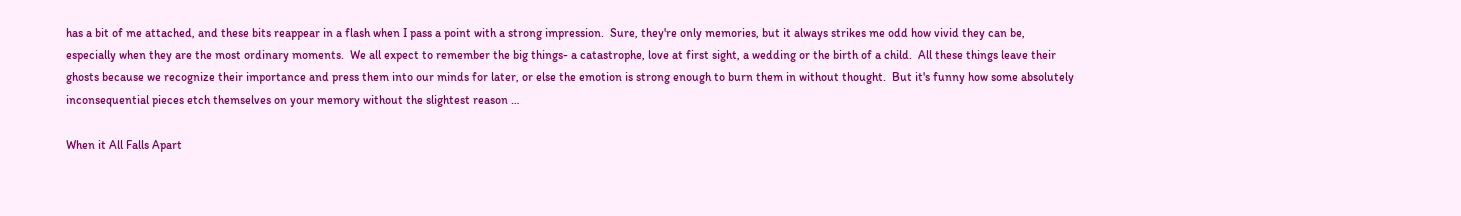has a bit of me attached, and these bits reappear in a flash when I pass a point with a strong impression.  Sure, they're only memories, but it always strikes me odd how vivid they can be, especially when they are the most ordinary moments.  We all expect to remember the big things- a catastrophe, love at first sight, a wedding or the birth of a child.  All these things leave their ghosts because we recognize their importance and press them into our minds for later, or else the emotion is strong enough to burn them in without thought.  But it's funny how some absolutely inconsequential pieces etch themselves on your memory without the slightest reason …

When it All Falls Apart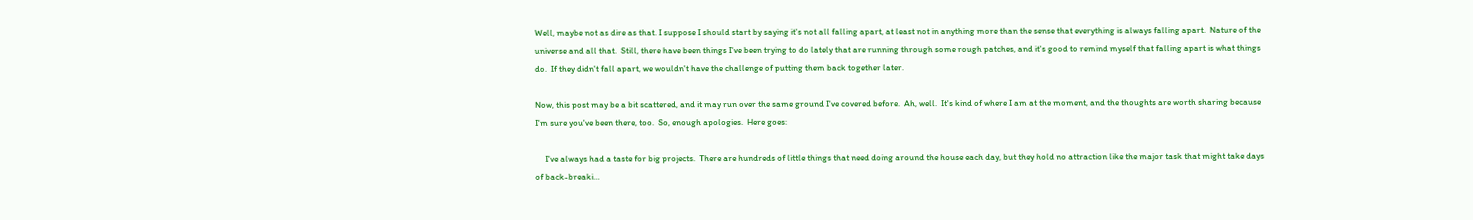Well, maybe not as dire as that. I suppose I should start by saying it's not all falling apart, at least not in anything more than the sense that everything is always falling apart.  Nature of the universe and all that.  Still, there have been things I've been trying to do lately that are running through some rough patches, and it's good to remind myself that falling apart is what things do.  If they didn't fall apart, we wouldn't have the challenge of putting them back together later.

Now, this post may be a bit scattered, and it may run over the same ground I've covered before.  Ah, well.  It's kind of where I am at the moment, and the thoughts are worth sharing because I'm sure you've been there, too.  So, enough apologies.  Here goes:

     I've always had a taste for big projects.  There are hundreds of little things that need doing around the house each day, but they hold no attraction like the major task that might take days of back-breaki…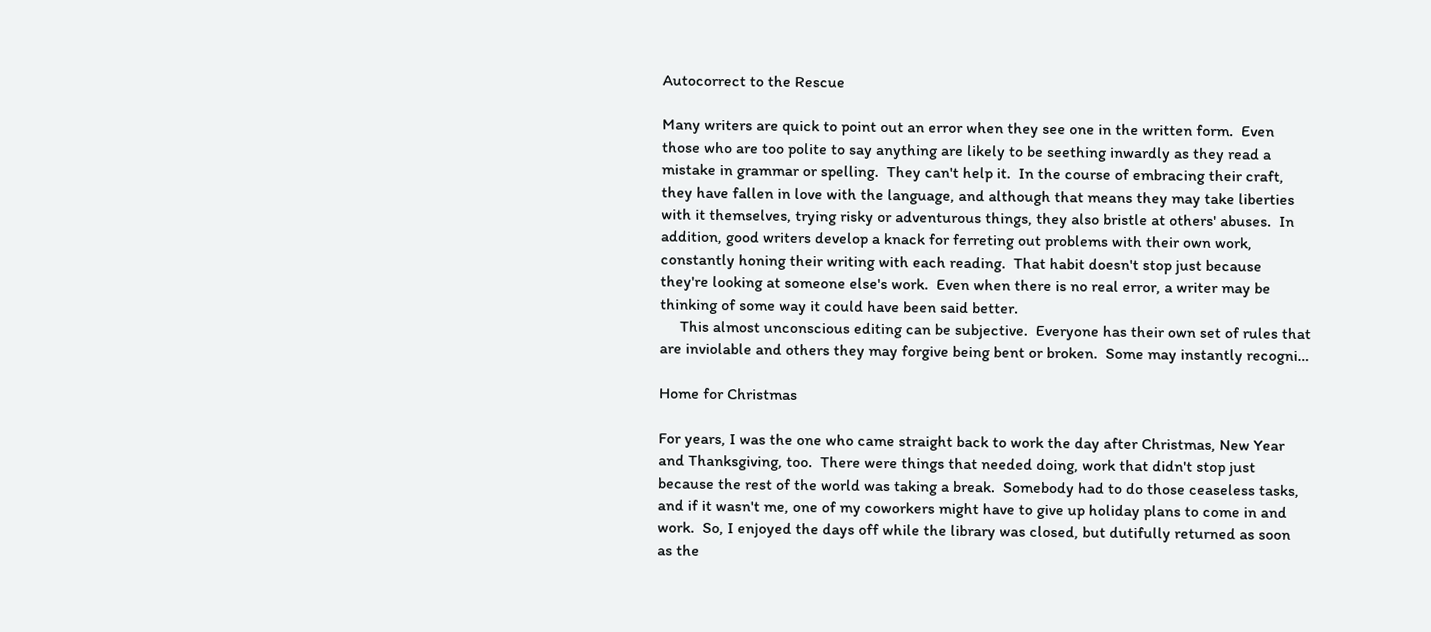Autocorrect to the Rescue

Many writers are quick to point out an error when they see one in the written form.  Even those who are too polite to say anything are likely to be seething inwardly as they read a mistake in grammar or spelling.  They can't help it.  In the course of embracing their craft, they have fallen in love with the language, and although that means they may take liberties with it themselves, trying risky or adventurous things, they also bristle at others' abuses.  In addition, good writers develop a knack for ferreting out problems with their own work, constantly honing their writing with each reading.  That habit doesn't stop just because they're looking at someone else's work.  Even when there is no real error, a writer may be thinking of some way it could have been said better.
     This almost unconscious editing can be subjective.  Everyone has their own set of rules that are inviolable and others they may forgive being bent or broken.  Some may instantly recogni…

Home for Christmas

For years, I was the one who came straight back to work the day after Christmas, New Year and Thanksgiving, too.  There were things that needed doing, work that didn't stop just because the rest of the world was taking a break.  Somebody had to do those ceaseless tasks, and if it wasn't me, one of my coworkers might have to give up holiday plans to come in and work.  So, I enjoyed the days off while the library was closed, but dutifully returned as soon as the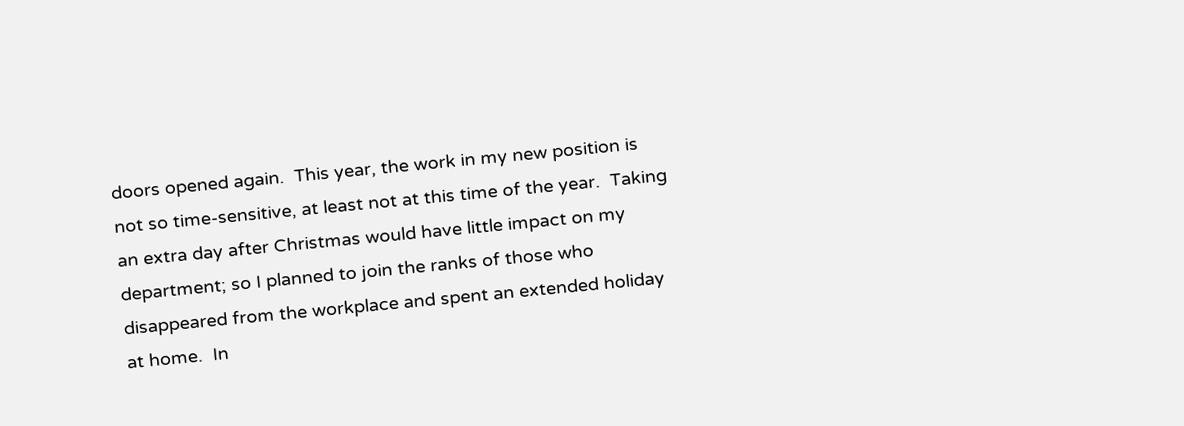doors opened again.  This year, the work in my new position is not so time-sensitive, at least not at this time of the year.  Taking an extra day after Christmas would have little impact on my department; so I planned to join the ranks of those who disappeared from the workplace and spent an extended holiday at home.  In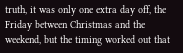truth, it was only one extra day off, the Friday between Christmas and the weekend, but the timing worked out that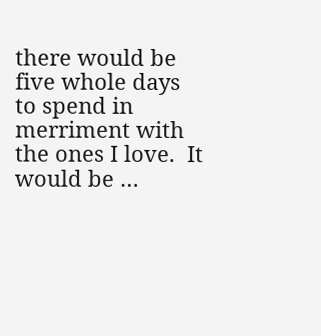there would be five whole days to spend in merriment with the ones I love.  It would be …